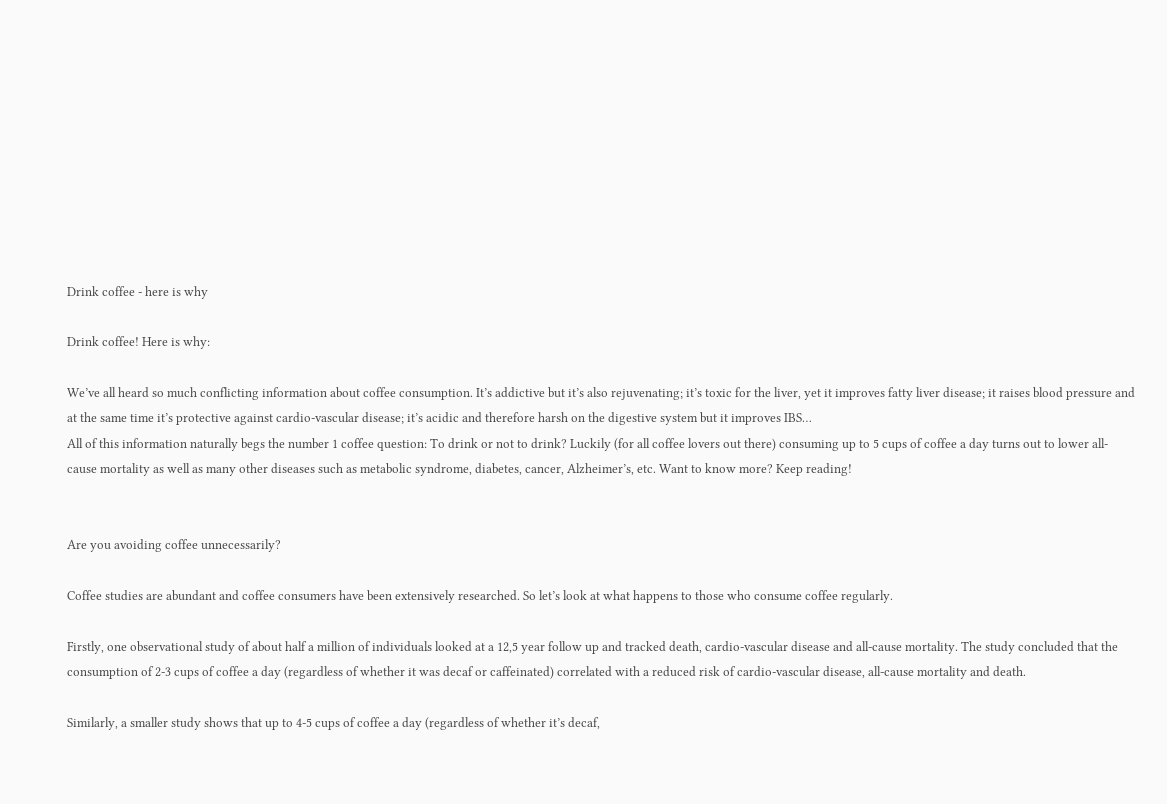Drink coffee - here is why

Drink coffee! Here is why:

We’ve all heard so much conflicting information about coffee consumption. It’s addictive but it’s also rejuvenating; it’s toxic for the liver, yet it improves fatty liver disease; it raises blood pressure and at the same time it’s protective against cardio-vascular disease; it’s acidic and therefore harsh on the digestive system but it improves IBS…
All of this information naturally begs the number 1 coffee question: To drink or not to drink? Luckily (for all coffee lovers out there) consuming up to 5 cups of coffee a day turns out to lower all-cause mortality as well as many other diseases such as metabolic syndrome, diabetes, cancer, Alzheimer’s, etc. Want to know more? Keep reading!


Are you avoiding coffee unnecessarily?

Coffee studies are abundant and coffee consumers have been extensively researched. So let’s look at what happens to those who consume coffee regularly.

Firstly, one observational study of about half a million of individuals looked at a 12,5 year follow up and tracked death, cardio-vascular disease and all-cause mortality. The study concluded that the consumption of 2-3 cups of coffee a day (regardless of whether it was decaf or caffeinated) correlated with a reduced risk of cardio-vascular disease, all-cause mortality and death.

Similarly, a smaller study shows that up to 4-5 cups of coffee a day (regardless of whether it’s decaf,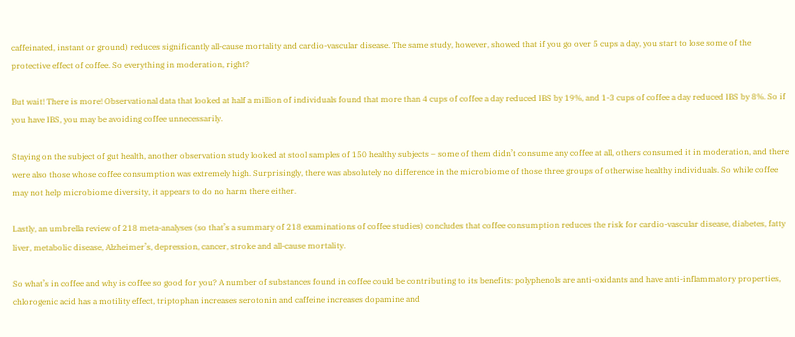caffeinated, instant or ground) reduces significantly all-cause mortality and cardio-vascular disease. The same study, however, showed that if you go over 5 cups a day, you start to lose some of the protective effect of coffee. So everything in moderation, right?

But wait! There is more! Observational data that looked at half a million of individuals found that more than 4 cups of coffee a day reduced IBS by 19%, and 1-3 cups of coffee a day reduced IBS by 8%. So if you have IBS, you may be avoiding coffee unnecessarily.

Staying on the subject of gut health, another observation study looked at stool samples of 150 healthy subjects – some of them didn’t consume any coffee at all, others consumed it in moderation, and there were also those whose coffee consumption was extremely high. Surprisingly, there was absolutely no difference in the microbiome of those three groups of otherwise healthy individuals. So while coffee may not help microbiome diversity, it appears to do no harm there either.

Lastly, an umbrella review of 218 meta-analyses (so that’s a summary of 218 examinations of coffee studies) concludes that coffee consumption reduces the risk for cardio-vascular disease, diabetes, fatty liver, metabolic disease, Alzheimer’s, depression, cancer, stroke and all-cause mortality.

So what’s in coffee and why is coffee so good for you? A number of substances found in coffee could be contributing to its benefits: polyphenols are anti-oxidants and have anti-inflammatory properties, chlorogenic acid has a motility effect, triptophan increases serotonin and caffeine increases dopamine and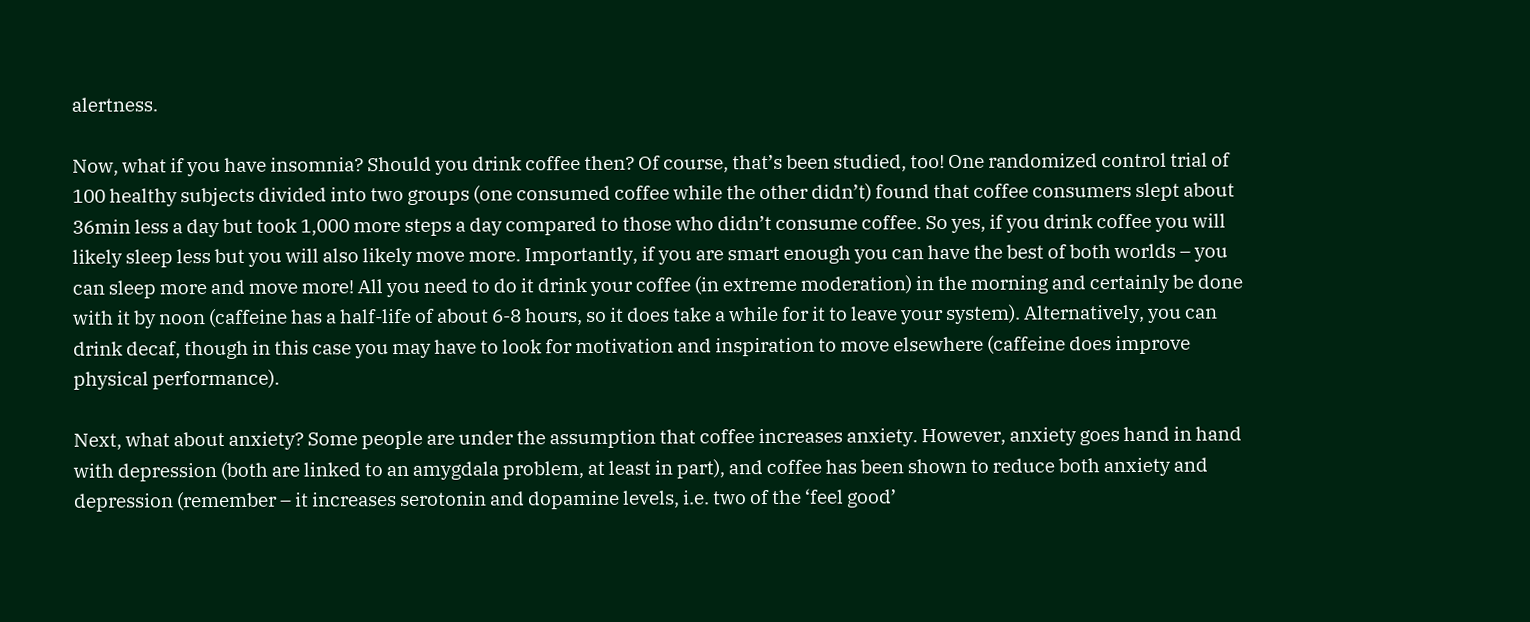alertness.

Now, what if you have insomnia? Should you drink coffee then? Of course, that’s been studied, too! One randomized control trial of 100 healthy subjects divided into two groups (one consumed coffee while the other didn’t) found that coffee consumers slept about 36min less a day but took 1,000 more steps a day compared to those who didn’t consume coffee. So yes, if you drink coffee you will likely sleep less but you will also likely move more. Importantly, if you are smart enough you can have the best of both worlds – you can sleep more and move more! All you need to do it drink your coffee (in extreme moderation) in the morning and certainly be done with it by noon (caffeine has a half-life of about 6-8 hours, so it does take a while for it to leave your system). Alternatively, you can drink decaf, though in this case you may have to look for motivation and inspiration to move elsewhere (caffeine does improve physical performance).

Next, what about anxiety? Some people are under the assumption that coffee increases anxiety. However, anxiety goes hand in hand with depression (both are linked to an amygdala problem, at least in part), and coffee has been shown to reduce both anxiety and depression (remember – it increases serotonin and dopamine levels, i.e. two of the ‘feel good’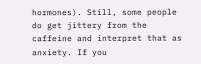hormones). Still, some people do get jittery from the caffeine and interpret that as anxiety. If you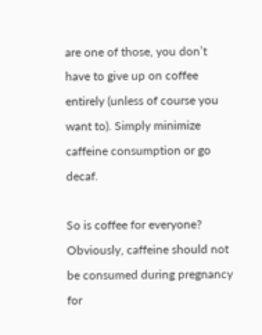are one of those, you don’t have to give up on coffee entirely (unless of course you want to). Simply minimize caffeine consumption or go decaf.

So is coffee for everyone? Obviously, caffeine should not be consumed during pregnancy for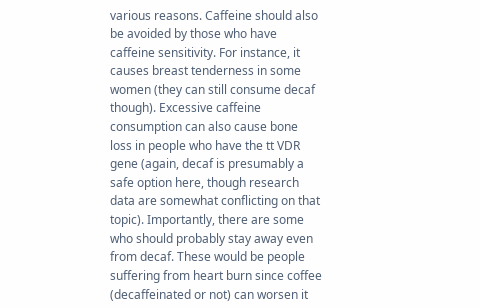various reasons. Caffeine should also be avoided by those who have caffeine sensitivity. For instance, it causes breast tenderness in some women (they can still consume decaf though). Excessive caffeine consumption can also cause bone loss in people who have the tt VDR gene (again, decaf is presumably a safe option here, though research data are somewhat conflicting on that topic). Importantly, there are some who should probably stay away even from decaf. These would be people suffering from heart burn since coffee (decaffeinated or not) can worsen it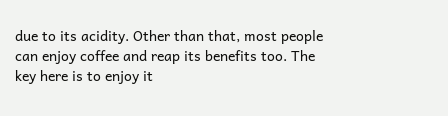due to its acidity. Other than that, most people can enjoy coffee and reap its benefits too. The key here is to enjoy it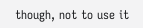though, not to use it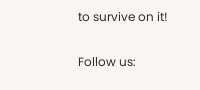to survive on it!

Follow us: